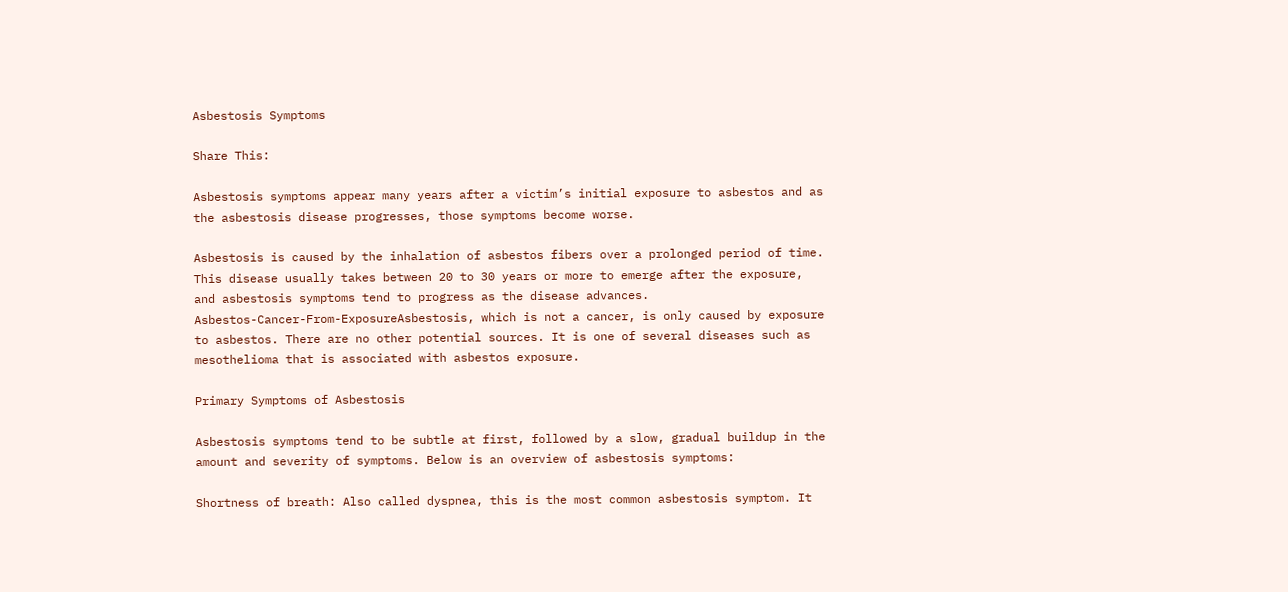Asbestosis Symptoms

Share This:

Asbestosis symptoms appear many years after a victim’s initial exposure to asbestos and as the asbestosis disease progresses, those symptoms become worse.

Asbestosis is caused by the inhalation of asbestos fibers over a prolonged period of time. This disease usually takes between 20 to 30 years or more to emerge after the exposure, and asbestosis symptoms tend to progress as the disease advances.
Asbestos-Cancer-From-ExposureAsbestosis, which is not a cancer, is only caused by exposure to asbestos. There are no other potential sources. It is one of several diseases such as mesothelioma that is associated with asbestos exposure.

Primary Symptoms of Asbestosis

Asbestosis symptoms tend to be subtle at first, followed by a slow, gradual buildup in the amount and severity of symptoms. Below is an overview of asbestosis symptoms:

Shortness of breath: Also called dyspnea, this is the most common asbestosis symptom. It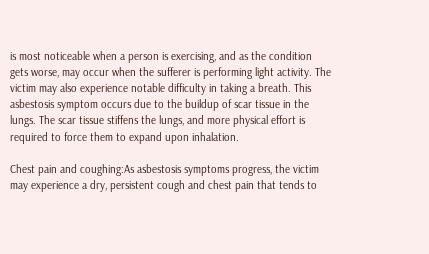is most noticeable when a person is exercising, and as the condition gets worse, may occur when the sufferer is performing light activity. The victim may also experience notable difficulty in taking a breath. This asbestosis symptom occurs due to the buildup of scar tissue in the lungs. The scar tissue stiffens the lungs, and more physical effort is required to force them to expand upon inhalation.

Chest pain and coughing:As asbestosis symptoms progress, the victim may experience a dry, persistent cough and chest pain that tends to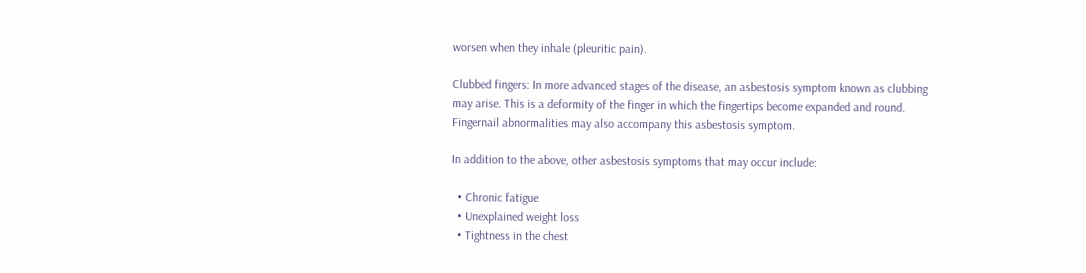worsen when they inhale (pleuritic pain).

Clubbed fingers: In more advanced stages of the disease, an asbestosis symptom known as clubbing may arise. This is a deformity of the finger in which the fingertips become expanded and round. Fingernail abnormalities may also accompany this asbestosis symptom.

In addition to the above, other asbestosis symptoms that may occur include:

  • Chronic fatigue
  • Unexplained weight loss
  • Tightness in the chest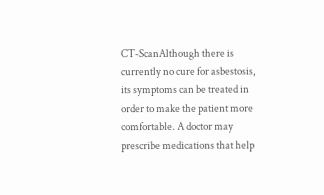CT-ScanAlthough there is currently no cure for asbestosis, its symptoms can be treated in order to make the patient more comfortable. A doctor may prescribe medications that help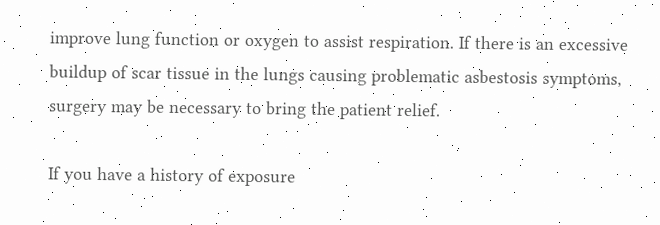improve lung function or oxygen to assist respiration. If there is an excessive buildup of scar tissue in the lungs causing problematic asbestosis symptoms, surgery may be necessary to bring the patient relief.

If you have a history of exposure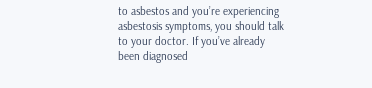to asbestos and you’re experiencing asbestosis symptoms, you should talk to your doctor. If you’ve already been diagnosed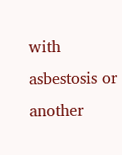with asbestosis or another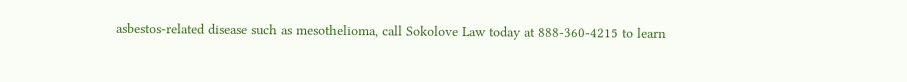asbestos-related disease such as mesothelioma, call Sokolove Law today at 888-360-4215 to learn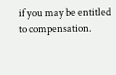if you may be entitled to compensation.